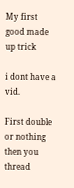My first good made up trick

i dont have a vid.

First double or nothing
then you thread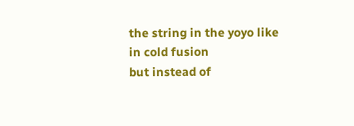the string in the yoyo like in cold fusion
but instead of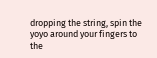dropping the string, spin the yoyo around your fingers to the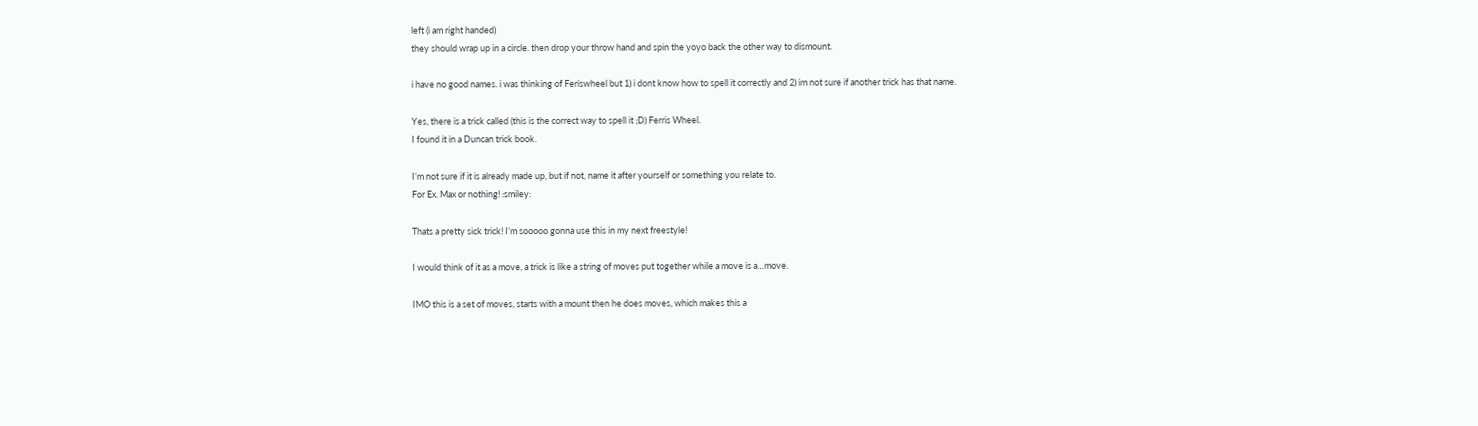left (i am right handed)
they should wrap up in a circle. then drop your throw hand and spin the yoyo back the other way to dismount.

i have no good names. i was thinking of Feriswheel but 1) i dont know how to spell it correctly and 2) im not sure if another trick has that name.

Yes, there is a trick called (this is the correct way to spell it ;D) Ferris Wheel.
I found it in a Duncan trick book.

I’m not sure if it is already made up, but if not, name it after yourself or something you relate to.
For Ex. Max or nothing! :smiley:

Thats a pretty sick trick! I’m sooooo gonna use this in my next freestyle!

I would think of it as a move, a trick is like a string of moves put together while a move is a…move.

IMO this is a set of moves, starts with a mount then he does moves, which makes this a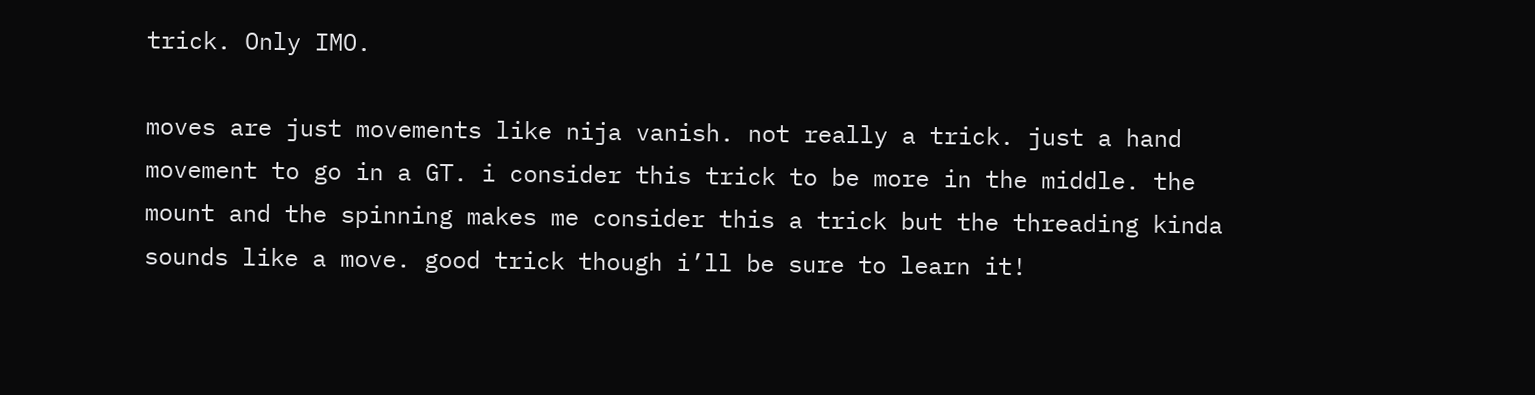trick. Only IMO.

moves are just movements like nija vanish. not really a trick. just a hand movement to go in a GT. i consider this trick to be more in the middle. the mount and the spinning makes me consider this a trick but the threading kinda sounds like a move. good trick though i’ll be sure to learn it!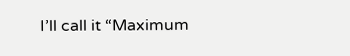I’ll call it “Maximum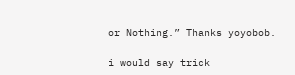or Nothing.” Thanks yoyobob.

i would say trick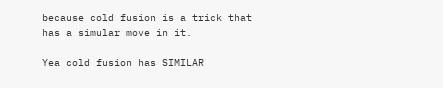because cold fusion is a trick that has a simular move in it.

Yea cold fusion has SIMILAR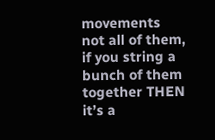movements not all of them, if you string a bunch of them together THEN it’s a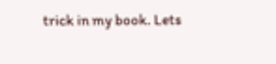trick in my book. Lets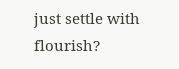just settle with flourish?